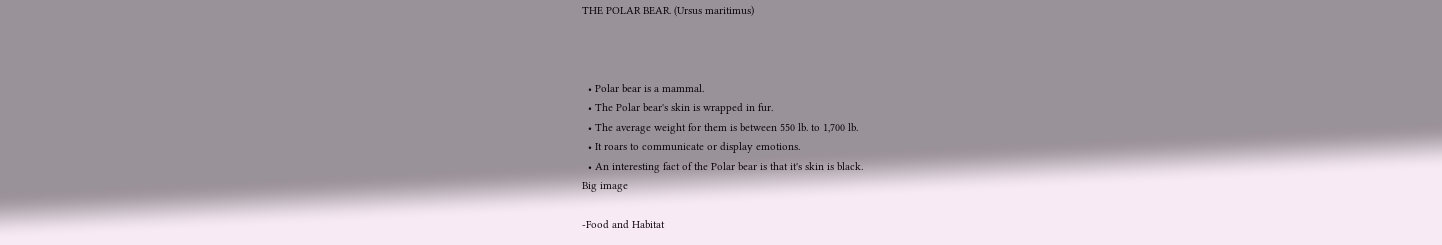THE POLAR BEAR. (Ursus maritimus)



  • Polar bear is a mammal.
  • The Polar bear's skin is wrapped in fur.
  • The average weight for them is between 550 lb. to 1,700 lb.
  • It roars to communicate or display emotions.
  • An interesting fact of the Polar bear is that it's skin is black.
Big image

-Food and Habitat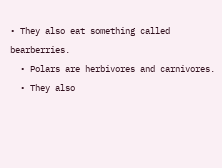• They also eat something called bearberries.
  • Polars are herbivores and carnivores.
  • They also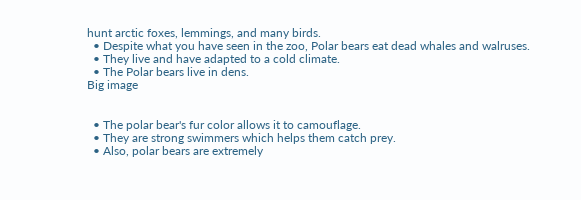hunt arctic foxes, lemmings, and many birds.
  • Despite what you have seen in the zoo, Polar bears eat dead whales and walruses.
  • They live and have adapted to a cold climate.
  • The Polar bears live in dens.
Big image


  • The polar bear's fur color allows it to camouflage.
  • They are strong swimmers which helps them catch prey.
  • Also, polar bears are extremely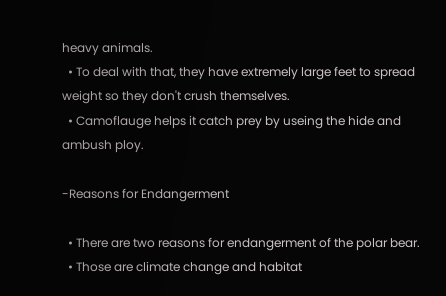heavy animals.
  • To deal with that, they have extremely large feet to spread weight so they don't crush themselves.
  • Camoflauge helps it catch prey by useing the hide and ambush ploy.

-Reasons for Endangerment

  • There are two reasons for endangerment of the polar bear.
  • Those are climate change and habitat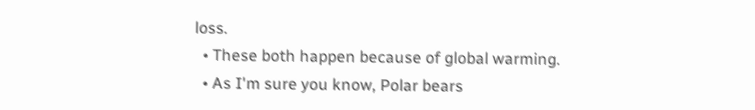loss.
  • These both happen because of global warming.
  • As I'm sure you know, Polar bears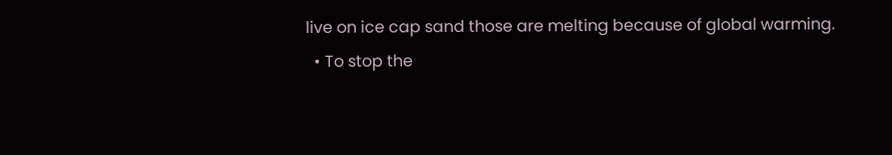live on ice cap sand those are melting because of global warming.
  • To stop the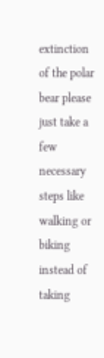extinction of the polar bear please just take a few necessary steps like walking or biking instead of taking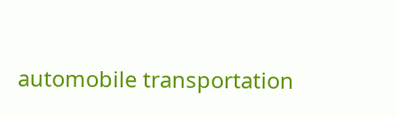automobile transportation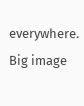everywhere.
Big image